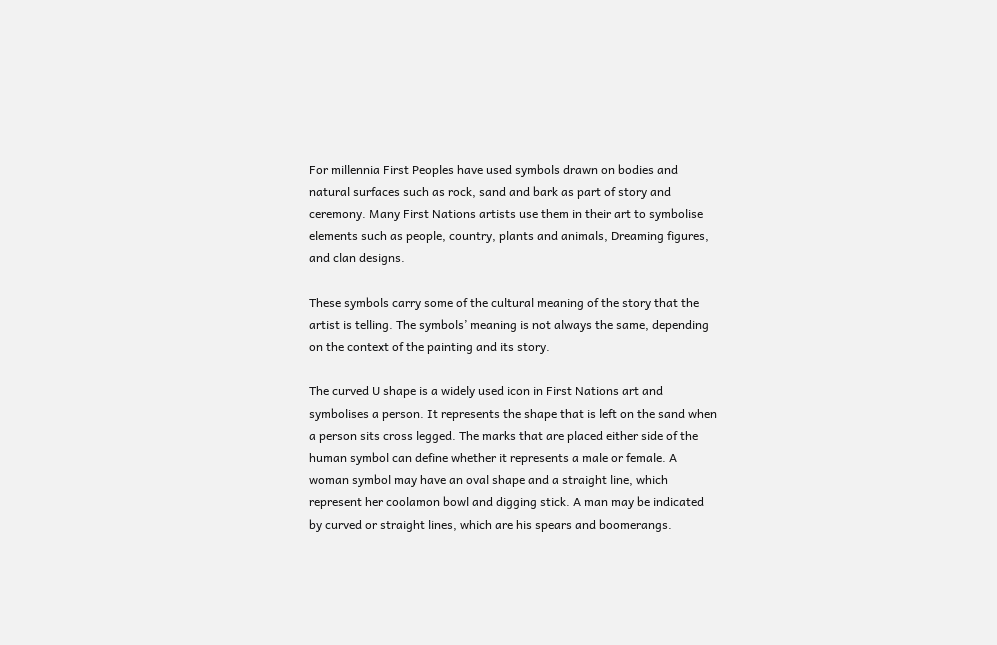For millennia First Peoples have used symbols drawn on bodies and natural surfaces such as rock, sand and bark as part of story and ceremony. Many First Nations artists use them in their art to symbolise elements such as people, country, plants and animals, Dreaming figures, and clan designs.

These symbols carry some of the cultural meaning of the story that the artist is telling. The symbols’ meaning is not always the same, depending on the context of the painting and its story.

The curved U shape is a widely used icon in First Nations art and symbolises a person. It represents the shape that is left on the sand when a person sits cross legged. The marks that are placed either side of the human symbol can define whether it represents a male or female. A woman symbol may have an oval shape and a straight line, which represent her coolamon bowl and digging stick. A man may be indicated by curved or straight lines, which are his spears and boomerangs.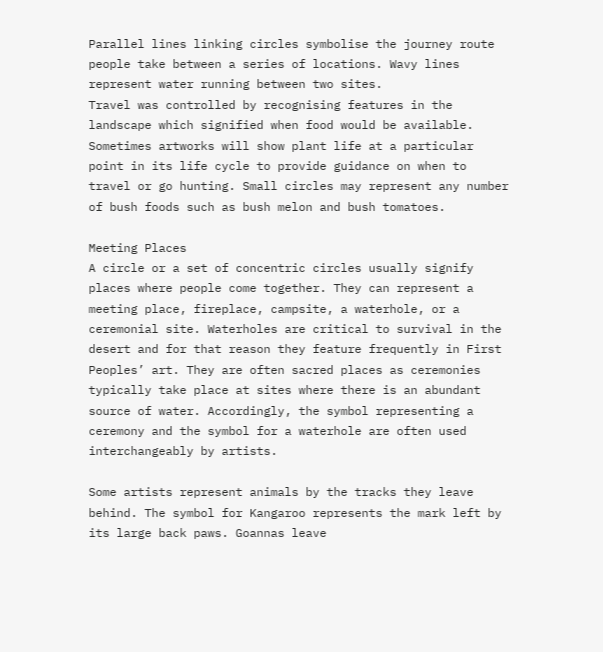Parallel lines linking circles symbolise the journey route people take between a series of locations. Wavy lines represent water running between two sites.
Travel was controlled by recognising features in the landscape which signified when food would be available. Sometimes artworks will show plant life at a particular point in its life cycle to provide guidance on when to travel or go hunting. Small circles may represent any number of bush foods such as bush melon and bush tomatoes.

Meeting Places
A circle or a set of concentric circles usually signify places where people come together. They can represent a meeting place, fireplace, campsite, a waterhole, or a ceremonial site. Waterholes are critical to survival in the desert and for that reason they feature frequently in First Peoples’ art. They are often sacred places as ceremonies typically take place at sites where there is an abundant source of water. Accordingly, the symbol representing a ceremony and the symbol for a waterhole are often used interchangeably by artists.

Some artists represent animals by the tracks they leave behind. The symbol for Kangaroo represents the mark left by its large back paws. Goannas leave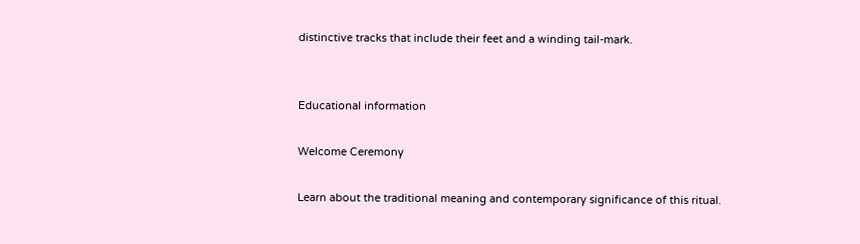distinctive tracks that include their feet and a winding tail-mark.


Educational information

Welcome Ceremony

Learn about the traditional meaning and contemporary significance of this ritual.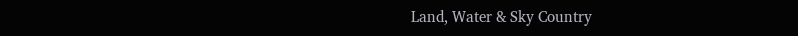Land, Water & Sky Country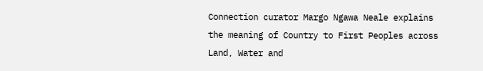Connection curator Margo Ngawa Neale explains the meaning of Country to First Peoples across Land, Water and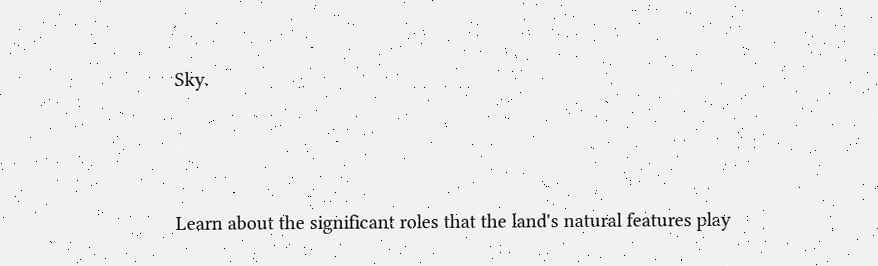Sky.



Learn about the significant roles that the land's natural features play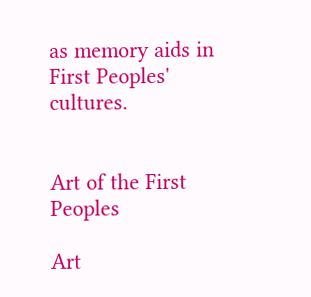as memory aids in First Peoples' cultures.


Art of the First Peoples

Art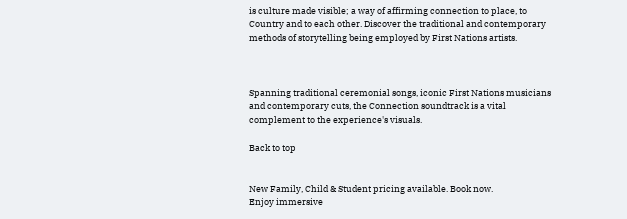is culture made visible; a way of affirming connection to place, to Country and to each other. Discover the traditional and contemporary methods of storytelling being employed by First Nations artists.



Spanning traditional ceremonial songs, iconic First Nations musicians and contemporary cuts, the Connection soundtrack is a vital complement to the experience's visuals.

Back to top


New Family, Child & Student pricing available. Book now.
Enjoy immersive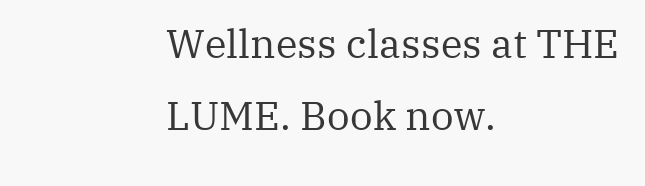Wellness classes at THE LUME. Book now.